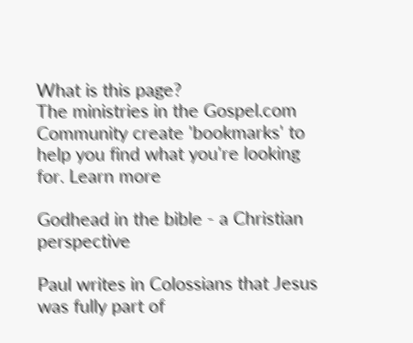What is this page?
The ministries in the Gospel.com Community create 'bookmarks' to help you find what you're looking for. Learn more

Godhead in the bible - a Christian perspective

Paul writes in Colossians that Jesus was fully part of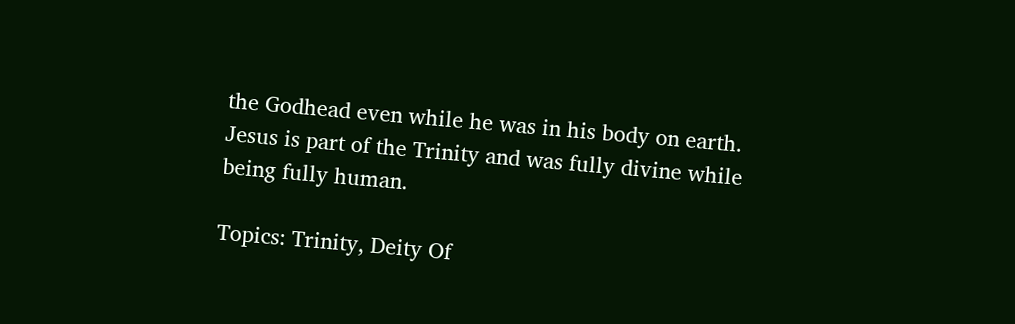the Godhead even while he was in his body on earth. Jesus is part of the Trinity and was fully divine while being fully human.

Topics: Trinity, Deity Of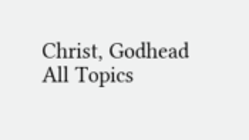Christ, Godhead
All Topics